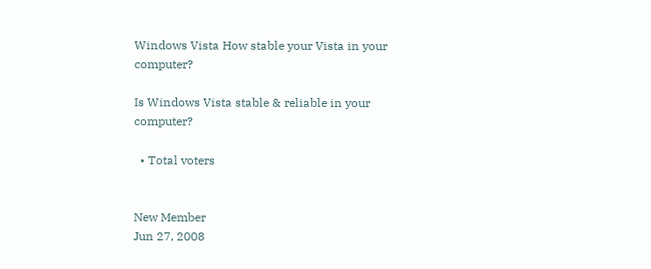Windows Vista How stable your Vista in your computer?

Is Windows Vista stable & reliable in your computer?

  • Total voters


New Member
Jun 27, 2008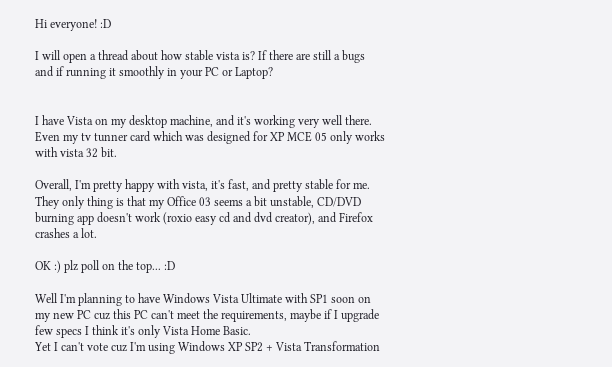Hi everyone! :D

I will open a thread about how stable vista is? If there are still a bugs and if running it smoothly in your PC or Laptop?


I have Vista on my desktop machine, and it's working very well there. Even my tv tunner card which was designed for XP MCE 05 only works with vista 32 bit.

Overall, I'm pretty happy with vista, it's fast, and pretty stable for me. They only thing is that my Office 03 seems a bit unstable, CD/DVD burning app doesn't work (roxio easy cd and dvd creator), and Firefox crashes a lot.

OK :) plz poll on the top... :D

Well I'm planning to have Windows Vista Ultimate with SP1 soon on my new PC cuz this PC can't meet the requirements, maybe if I upgrade few specs I think it's only Vista Home Basic.
Yet I can't vote cuz I'm using Windows XP SP2 + Vista Transformation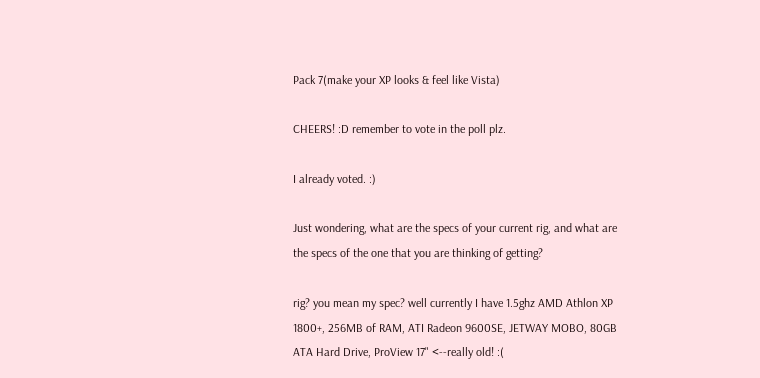Pack 7(make your XP looks & feel like Vista)

CHEERS! :D remember to vote in the poll plz.

I already voted. :)

Just wondering, what are the specs of your current rig, and what are the specs of the one that you are thinking of getting?

rig? you mean my spec? well currently I have 1.5ghz AMD Athlon XP 1800+, 256MB of RAM, ATI Radeon 9600SE, JETWAY MOBO, 80GB ATA Hard Drive, ProView 17" <--really old! :(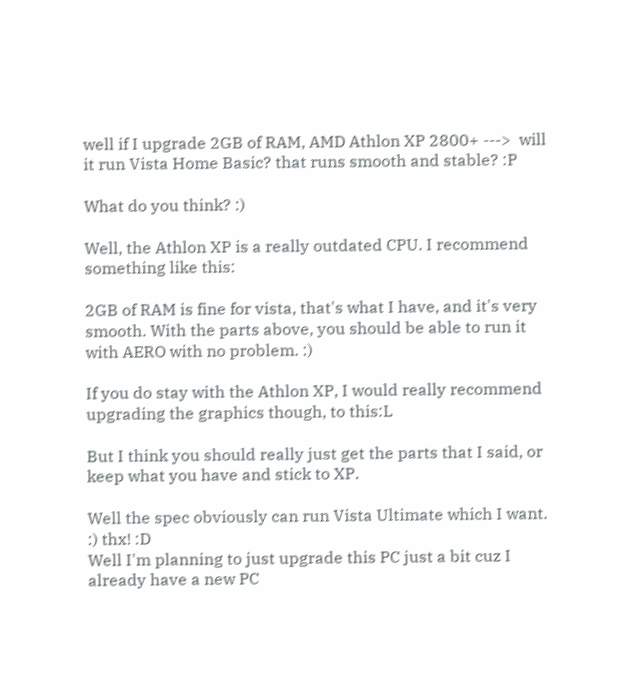well if I upgrade 2GB of RAM, AMD Athlon XP 2800+ --->  will it run Vista Home Basic? that runs smooth and stable? :P

What do you think? :)

Well, the Athlon XP is a really outdated CPU. I recommend something like this:

2GB of RAM is fine for vista, that's what I have, and it's very smooth. With the parts above, you should be able to run it with AERO with no problem. :)

If you do stay with the Athlon XP, I would really recommend upgrading the graphics though, to this:L

But I think you should really just get the parts that I said, or keep what you have and stick to XP.

Well the spec obviously can run Vista Ultimate which I want. :) thx! :D
Well I'm planning to just upgrade this PC just a bit cuz I already have a new PC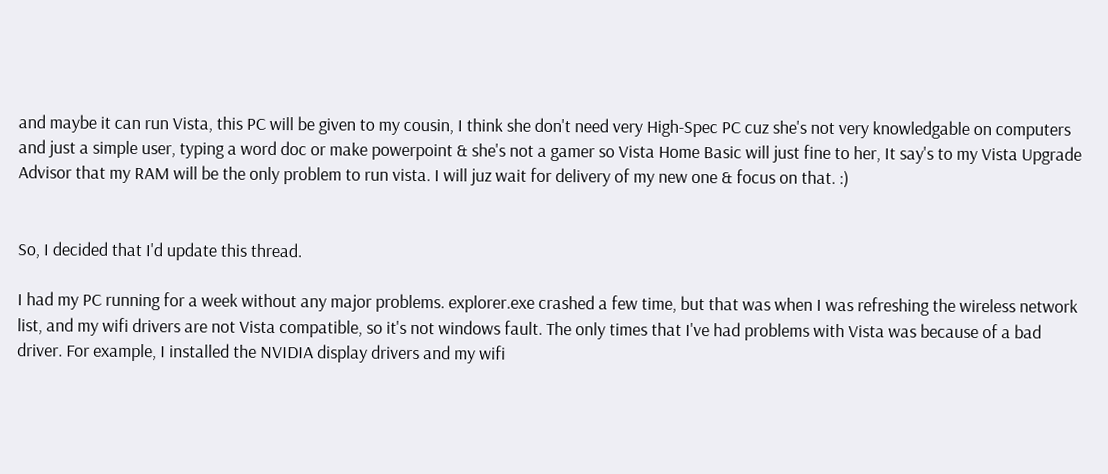and maybe it can run Vista, this PC will be given to my cousin, I think she don't need very High-Spec PC cuz she's not very knowledgable on computers and just a simple user, typing a word doc or make powerpoint & she's not a gamer so Vista Home Basic will just fine to her, It say's to my Vista Upgrade Advisor that my RAM will be the only problem to run vista. I will juz wait for delivery of my new one & focus on that. :)


So, I decided that I'd update this thread.

I had my PC running for a week without any major problems. explorer.exe crashed a few time, but that was when I was refreshing the wireless network list, and my wifi drivers are not Vista compatible, so it's not windows fault. The only times that I've had problems with Vista was because of a bad driver. For example, I installed the NVIDIA display drivers and my wifi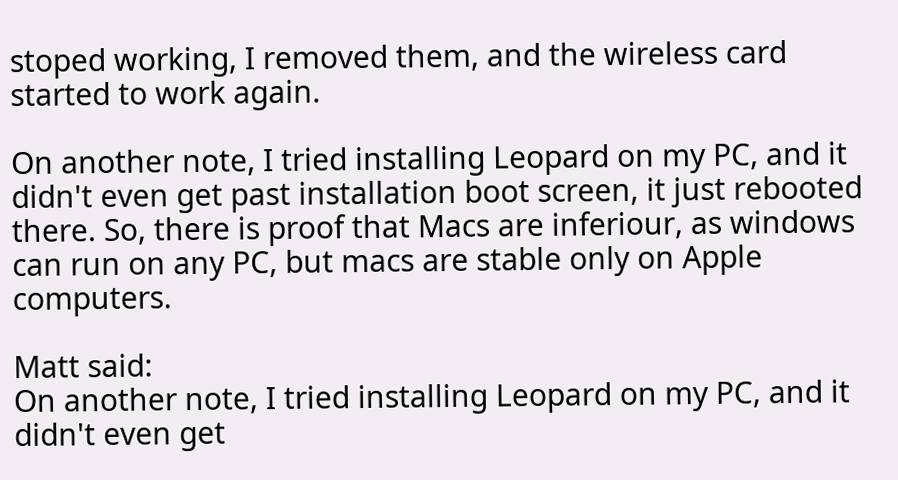stoped working, I removed them, and the wireless card started to work again.

On another note, I tried installing Leopard on my PC, and it didn't even get past installation boot screen, it just rebooted there. So, there is proof that Macs are inferiour, as windows can run on any PC, but macs are stable only on Apple computers.

Matt said:
On another note, I tried installing Leopard on my PC, and it didn't even get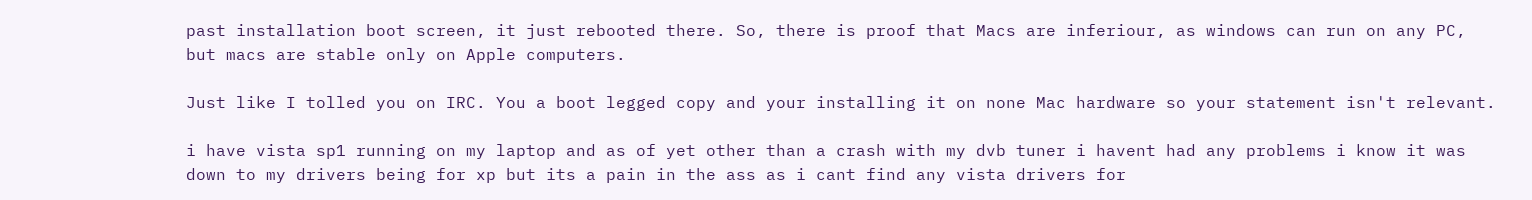past installation boot screen, it just rebooted there. So, there is proof that Macs are inferiour, as windows can run on any PC, but macs are stable only on Apple computers.

Just like I tolled you on IRC. You a boot legged copy and your installing it on none Mac hardware so your statement isn't relevant.

i have vista sp1 running on my laptop and as of yet other than a crash with my dvb tuner i havent had any problems i know it was down to my drivers being for xp but its a pain in the ass as i cant find any vista drivers for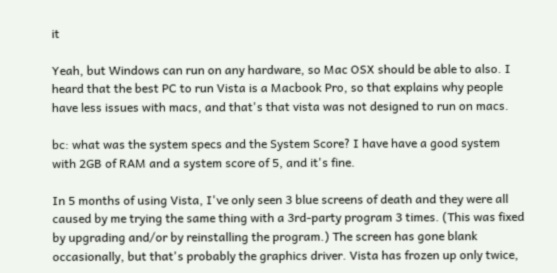it

Yeah, but Windows can run on any hardware, so Mac OSX should be able to also. I heard that the best PC to run Vista is a Macbook Pro, so that explains why people have less issues with macs, and that's that vista was not designed to run on macs.

bc: what was the system specs and the System Score? I have have a good system with 2GB of RAM and a system score of 5, and it's fine.

In 5 months of using Vista, I've only seen 3 blue screens of death and they were all caused by me trying the same thing with a 3rd-party program 3 times. (This was fixed by upgrading and/or by reinstalling the program.) The screen has gone blank occasionally, but that's probably the graphics driver. Vista has frozen up only twice,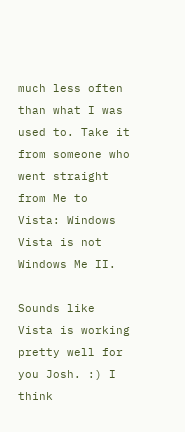much less often than what I was used to. Take it from someone who went straight from Me to Vista: Windows Vista is not Windows Me II.

Sounds like Vista is working pretty well for you Josh. :) I think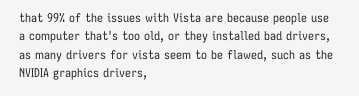that 99% of the issues with Vista are because people use a computer that's too old, or they installed bad drivers, as many drivers for vista seem to be flawed, such as the NVIDIA graphics drivers,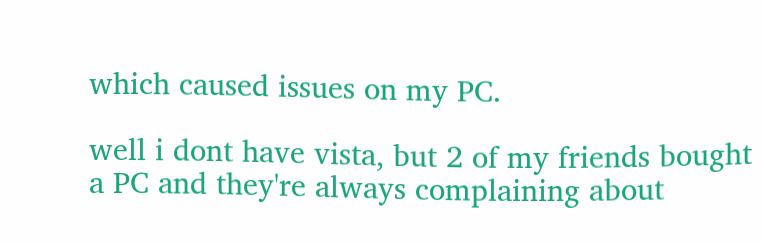which caused issues on my PC.

well i dont have vista, but 2 of my friends bought a PC and they're always complaining about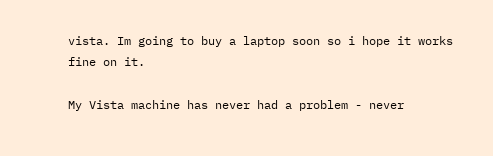vista. Im going to buy a laptop soon so i hope it works fine on it.

My Vista machine has never had a problem - never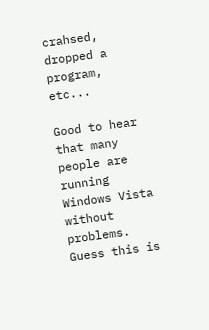crahsed, dropped a program, etc...

Good to hear that many people are running Windows Vista without problems. Guess this is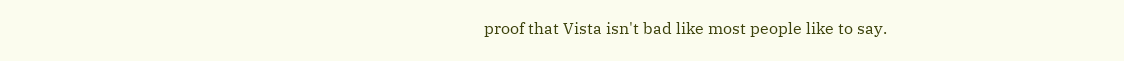proof that Vista isn't bad like most people like to say.